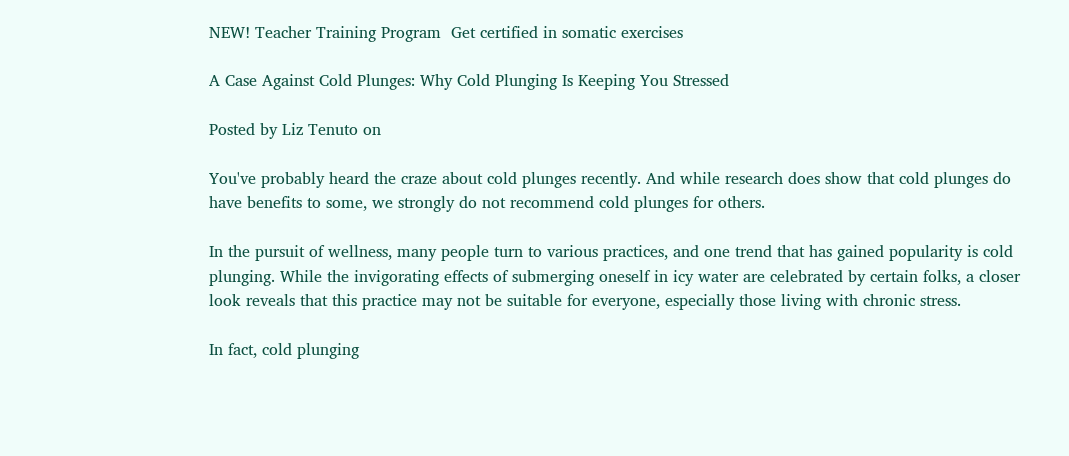NEW! Teacher Training Program  Get certified in somatic exercises

A Case Against Cold Plunges: Why Cold Plunging Is Keeping You Stressed

Posted by Liz Tenuto on

You've probably heard the craze about cold plunges recently. And while research does show that cold plunges do have benefits to some, we strongly do not recommend cold plunges for others.

In the pursuit of wellness, many people turn to various practices, and one trend that has gained popularity is cold plunging. While the invigorating effects of submerging oneself in icy water are celebrated by certain folks, a closer look reveals that this practice may not be suitable for everyone, especially those living with chronic stress.

In fact, cold plunging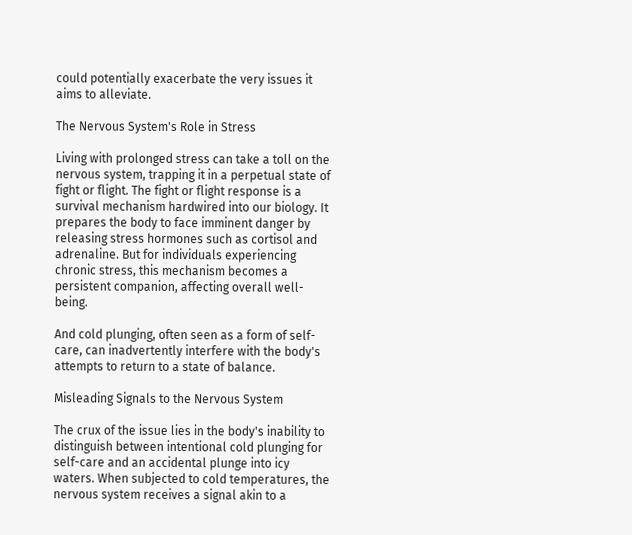could potentially exacerbate the very issues it aims to alleviate.

The Nervous System's Role in Stress

Living with prolonged stress can take a toll on the nervous system, trapping it in a perpetual state of fight or flight. The fight or flight response is a survival mechanism hardwired into our biology. It prepares the body to face imminent danger by releasing stress hormones such as cortisol and adrenaline. But for individuals experiencing chronic stress, this mechanism becomes a persistent companion, affecting overall well-being.

And cold plunging, often seen as a form of self-care, can inadvertently interfere with the body's attempts to return to a state of balance.

Misleading Signals to the Nervous System

The crux of the issue lies in the body's inability to distinguish between intentional cold plunging for self-care and an accidental plunge into icy waters. When subjected to cold temperatures, the nervous system receives a signal akin to a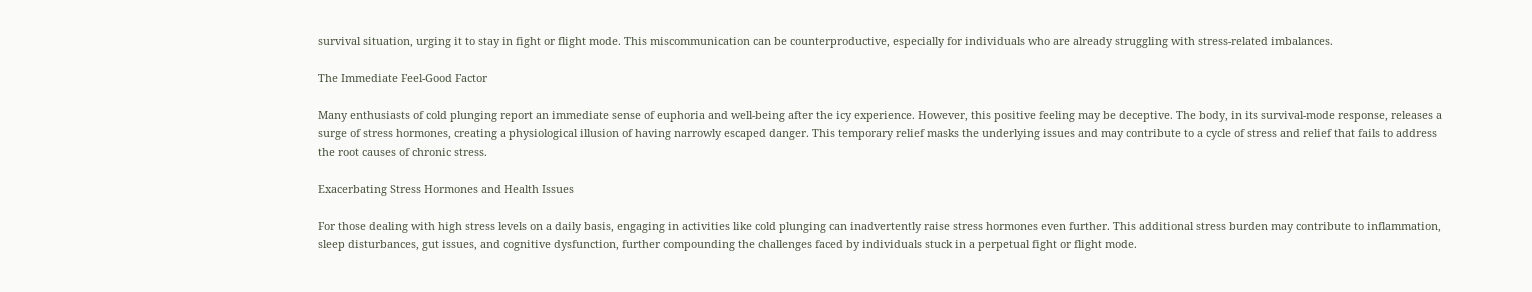survival situation, urging it to stay in fight or flight mode. This miscommunication can be counterproductive, especially for individuals who are already struggling with stress-related imbalances.

The Immediate Feel-Good Factor

Many enthusiasts of cold plunging report an immediate sense of euphoria and well-being after the icy experience. However, this positive feeling may be deceptive. The body, in its survival-mode response, releases a surge of stress hormones, creating a physiological illusion of having narrowly escaped danger. This temporary relief masks the underlying issues and may contribute to a cycle of stress and relief that fails to address the root causes of chronic stress.

Exacerbating Stress Hormones and Health Issues

For those dealing with high stress levels on a daily basis, engaging in activities like cold plunging can inadvertently raise stress hormones even further. This additional stress burden may contribute to inflammation, sleep disturbances, gut issues, and cognitive dysfunction, further compounding the challenges faced by individuals stuck in a perpetual fight or flight mode.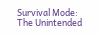Survival Mode: The Unintended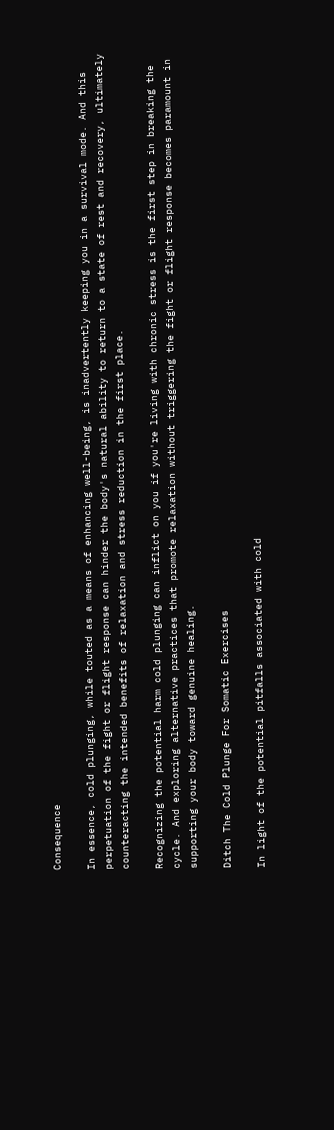Consequence

In essence, cold plunging, while touted as a means of enhancing well-being, is inadvertently keeping you in a survival mode. And this perpetuation of the fight or flight response can hinder the body's natural ability to return to a state of rest and recovery, ultimately counteracting the intended benefits of relaxation and stress reduction in the first place.

Recognizing the potential harm cold plunging can inflict on you if you're living with chronic stress is the first step in breaking the cycle. And exploring alternative practices that promote relaxation without triggering the fight or flight response becomes paramount in supporting your body toward genuine healing.

Ditch The Cold Plunge For Somatic Exercises

In light of the potential pitfalls associated with cold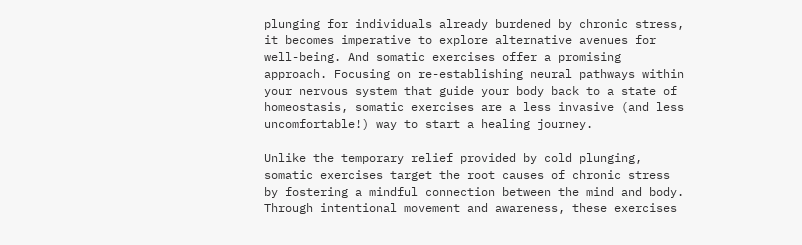plunging for individuals already burdened by chronic stress, it becomes imperative to explore alternative avenues for well-being. And somatic exercises offer a promising approach. Focusing on re-establishing neural pathways within your nervous system that guide your body back to a state of homeostasis, somatic exercises are a less invasive (and less uncomfortable!) way to start a healing journey.

Unlike the temporary relief provided by cold plunging, somatic exercises target the root causes of chronic stress by fostering a mindful connection between the mind and body. Through intentional movement and awareness, these exercises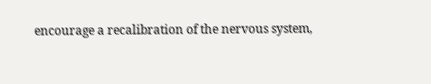encourage a recalibration of the nervous system,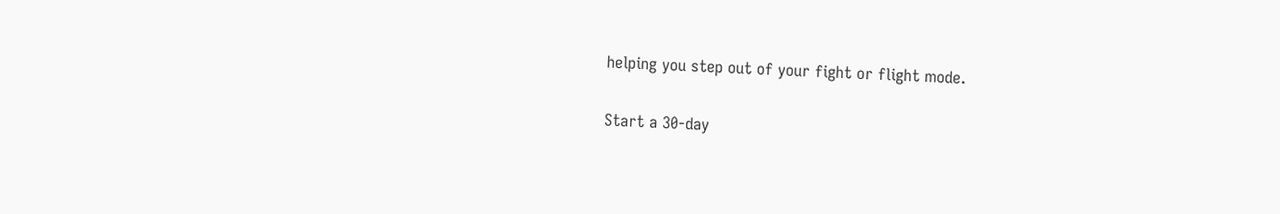helping you step out of your fight or flight mode.

Start a 30-day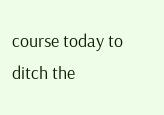course today to ditch the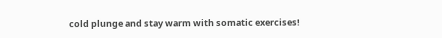cold plunge and stay warm with somatic exercises!